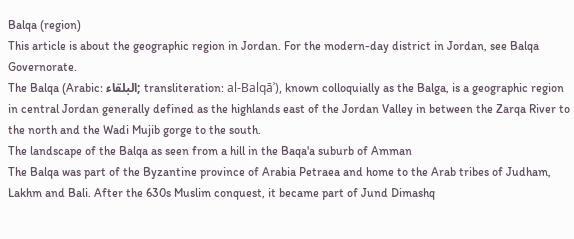Balqa (region)
This article is about the geographic region in Jordan. For the modern-day district in Jordan, see Balqa Governorate.
The Balqa (Arabic: البلقاء; transliteration: al-Balqāʾ), known colloquially as the Balga, is a geographic region in central Jordan generally defined as the highlands east of the Jordan Valley in between the Zarqa River to the north and the Wadi Mujib gorge to the south.
The landscape of the Balqa as seen from a hill in the Baqa'a suburb of Amman
The Balqa was part of the Byzantine province of Arabia Petraea and home to the Arab tribes of Judham, Lakhm and Bali. After the 630s Muslim conquest, it became part of Jund Dimashq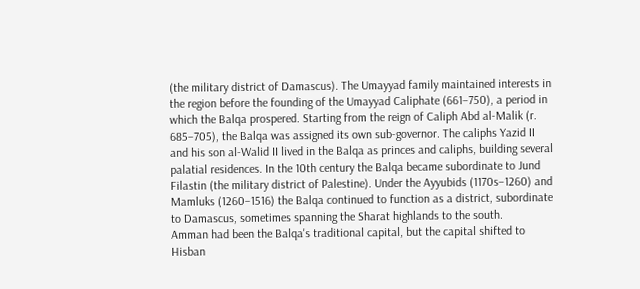(the military district of Damascus). The Umayyad family maintained interests in the region before the founding of the Umayyad Caliphate (661–750), a period in which the Balqa prospered. Starting from the reign of Caliph Abd al-Malik (r. 685–705), the Balqa was assigned its own sub-governor. The caliphs Yazid II and his son al-Walid II lived in the Balqa as princes and caliphs, building several palatial residences. In the 10th century the Balqa became subordinate to Jund Filastin (the military district of Palestine). Under the Ayyubids (1170s–1260) and Mamluks (1260–1516) the Balqa continued to function as a district, subordinate to Damascus, sometimes spanning the Sharat highlands to the south.
Amman had been the Balqa's traditional capital, but the capital shifted to Hisban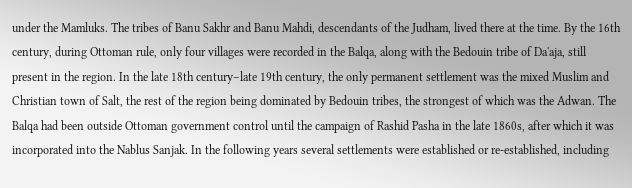under the Mamluks. The tribes of Banu Sakhr and Banu Mahdi, descendants of the Judham, lived there at the time. By the 16th century, during Ottoman rule, only four villages were recorded in the Balqa, along with the Bedouin tribe of Da'aja, still present in the region. In the late 18th century–late 19th century, the only permanent settlement was the mixed Muslim and Christian town of Salt, the rest of the region being dominated by Bedouin tribes, the strongest of which was the Adwan. The Balqa had been outside Ottoman government control until the campaign of Rashid Pasha in the late 1860s, after which it was incorporated into the Nablus Sanjak. In the following years several settlements were established or re-established, including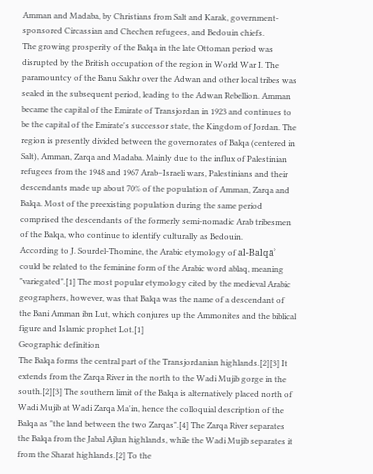Amman and Madaba, by Christians from Salt and Karak, government-sponsored Circassian and Chechen refugees, and Bedouin chiefs.
The growing prosperity of the Balqa in the late Ottoman period was disrupted by the British occupation of the region in World War I. The paramountcy of the Banu Sakhr over the Adwan and other local tribes was sealed in the subsequent period, leading to the Adwan Rebellion. Amman became the capital of the Emirate of Transjordan in 1923 and continues to be the capital of the Emirate's successor state, the Kingdom of Jordan. The region is presently divided between the governorates of Balqa (centered in Salt), Amman, Zarqa and Madaba. Mainly due to the influx of Palestinian refugees from the 1948 and 1967 Arab–Israeli wars, Palestinians and their descendants made up about 70% of the population of Amman, Zarqa and Balqa. Most of the preexisting population during the same period comprised the descendants of the formerly semi-nomadic Arab tribesmen of the Balqa, who continue to identify culturally as Bedouin.
According to J. Sourdel-Thomine, the Arabic etymology of al-Balqāʾ could be related to the feminine form of the Arabic word ablaq, meaning "variegated".[1] The most popular etymology cited by the medieval Arabic geographers, however, was that Balqa was the name of a descendant of the Bani Amman ibn Lut, which conjures up the Ammonites and the biblical figure and Islamic prophet Lot.[1]
Geographic definition
The Balqa forms the central part of the Transjordanian highlands.[2][3] It extends from the Zarqa River in the north to the Wadi Mujib gorge in the south.[2][3] The southern limit of the Balqa is alternatively placed north of Wadi Mujib at Wadi Zarqa Ma'in, hence the colloquial description of the Balqa as "the land between the two Zarqas".[4] The Zarqa River separates the Balqa from the Jabal Ajlun highlands, while the Wadi Mujib separates it from the Sharat highlands.[2] To the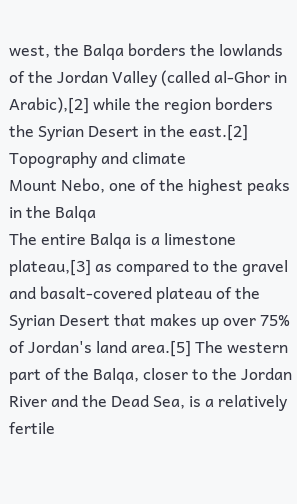west, the Balqa borders the lowlands of the Jordan Valley (called al-Ghor in Arabic),[2] while the region borders the Syrian Desert in the east.[2]
Topography and climate
Mount Nebo, one of the highest peaks in the Balqa
The entire Balqa is a limestone plateau,[3] as compared to the gravel and basalt-covered plateau of the Syrian Desert that makes up over 75% of Jordan's land area.[5] The western part of the Balqa, closer to the Jordan River and the Dead Sea, is a relatively fertile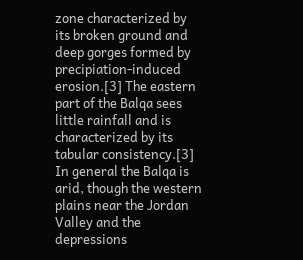zone characterized by its broken ground and deep gorges formed by precipiation-induced erosion.[3] The eastern part of the Balqa sees little rainfall and is characterized by its tabular consistency.[3] In general the Balqa is arid, though the western plains near the Jordan Valley and the depressions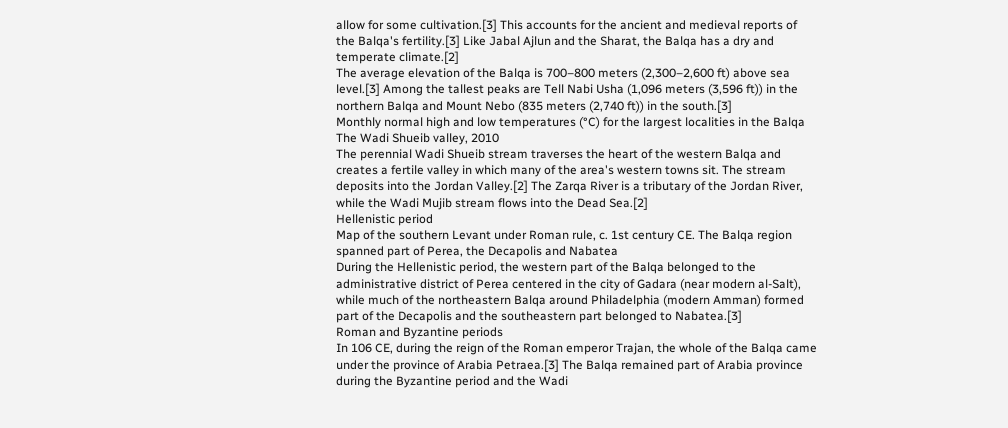allow for some cultivation.[3] This accounts for the ancient and medieval reports of the Balqa's fertility.[3] Like Jabal Ajlun and the Sharat, the Balqa has a dry and temperate climate.[2]
The average elevation of the Balqa is 700–800 meters (2,300–2,600 ft) above sea level.[3] Among the tallest peaks are Tell Nabi Usha (1,096 meters (3,596 ft)) in the northern Balqa and Mount Nebo (835 meters (2,740 ft)) in the south.[3]
Monthly normal high and low temperatures (°C) for the largest localities in the Balqa
The Wadi Shueib valley, 2010
The perennial Wadi Shueib stream traverses the heart of the western Balqa and creates a fertile valley in which many of the area's western towns sit. The stream deposits into the Jordan Valley.[2] The Zarqa River is a tributary of the Jordan River, while the Wadi Mujib stream flows into the Dead Sea.[2]
Hellenistic period
Map of the southern Levant under Roman rule, c. 1st century CE. The Balqa region spanned part of Perea, the Decapolis and Nabatea
During the Hellenistic period, the western part of the Balqa belonged to the administrative district of Perea centered in the city of Gadara (near modern al-Salt), while much of the northeastern Balqa around Philadelphia (modern Amman) formed part of the Decapolis and the southeastern part belonged to Nabatea.[3]
Roman and Byzantine periods
In 106 CE, during the reign of the Roman emperor Trajan, the whole of the Balqa came under the province of Arabia Petraea.[3] The Balqa remained part of Arabia province during the Byzantine period and the Wadi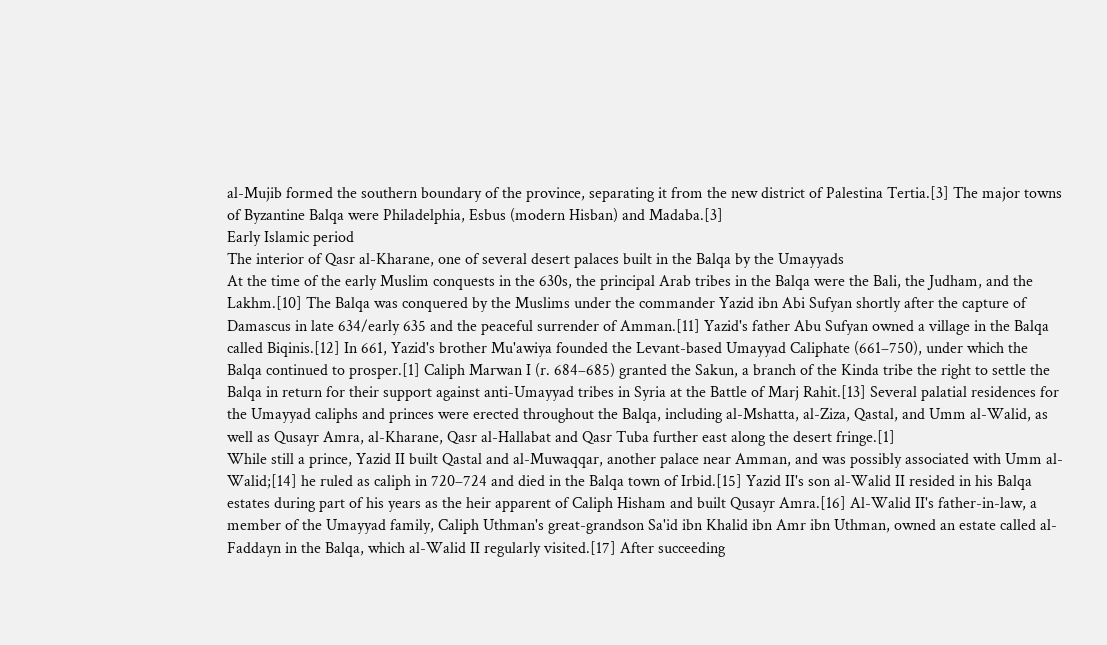al-Mujib formed the southern boundary of the province, separating it from the new district of Palestina Tertia.[3] The major towns of Byzantine Balqa were Philadelphia, Esbus (modern Hisban) and Madaba.[3]
Early Islamic period
The interior of Qasr al-Kharane, one of several desert palaces built in the Balqa by the Umayyads
At the time of the early Muslim conquests in the 630s, the principal Arab tribes in the Balqa were the Bali, the Judham, and the Lakhm.[10] The Balqa was conquered by the Muslims under the commander Yazid ibn Abi Sufyan shortly after the capture of Damascus in late 634/early 635 and the peaceful surrender of Amman.[11] Yazid's father Abu Sufyan owned a village in the Balqa called Biqinis.[12] In 661, Yazid's brother Mu'awiya founded the Levant-based Umayyad Caliphate (661–750), under which the Balqa continued to prosper.[1] Caliph Marwan I (r. 684–685) granted the Sakun, a branch of the Kinda tribe the right to settle the Balqa in return for their support against anti-Umayyad tribes in Syria at the Battle of Marj Rahit.[13] Several palatial residences for the Umayyad caliphs and princes were erected throughout the Balqa, including al-Mshatta, al-Ziza, Qastal, and Umm al-Walid, as well as Qusayr Amra, al-Kharane, Qasr al-Hallabat and Qasr Tuba further east along the desert fringe.[1]
While still a prince, Yazid II built Qastal and al-Muwaqqar, another palace near Amman, and was possibly associated with Umm al-Walid;[14] he ruled as caliph in 720–724 and died in the Balqa town of Irbid.[15] Yazid II's son al-Walid II resided in his Balqa estates during part of his years as the heir apparent of Caliph Hisham and built Qusayr Amra.[16] Al-Walid II's father-in-law, a member of the Umayyad family, Caliph Uthman's great-grandson Sa'id ibn Khalid ibn Amr ibn Uthman, owned an estate called al-Faddayn in the Balqa, which al-Walid II regularly visited.[17] After succeeding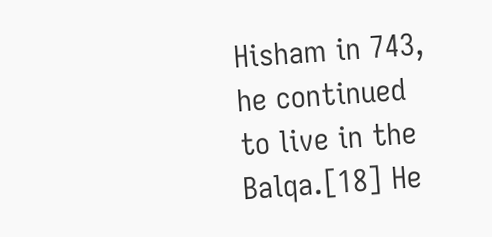Hisham in 743, he continued to live in the Balqa.[18] He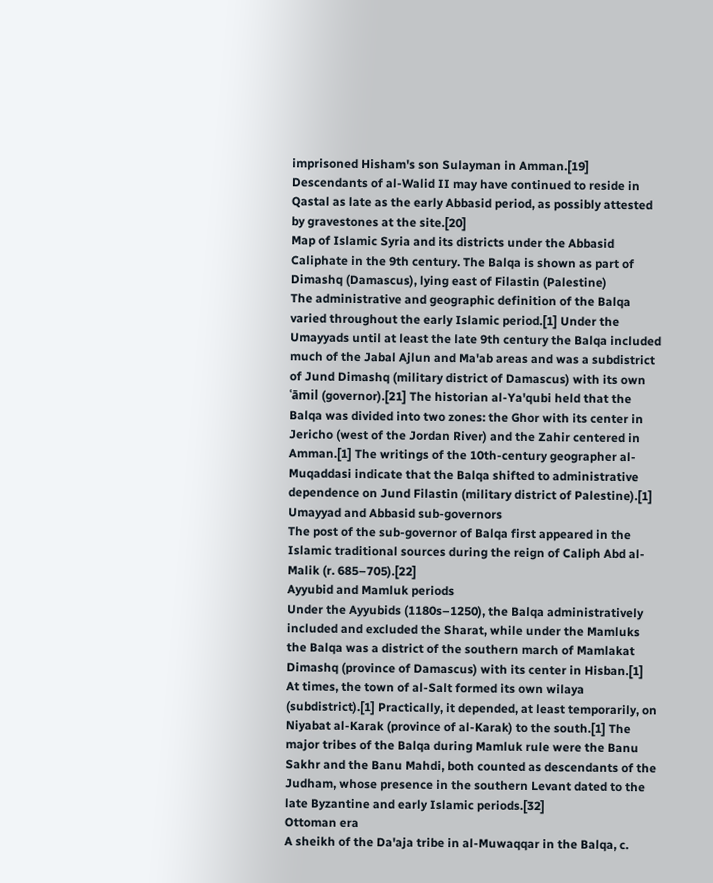imprisoned Hisham's son Sulayman in Amman.[19] Descendants of al-Walid II may have continued to reside in Qastal as late as the early Abbasid period, as possibly attested by gravestones at the site.[20]
Map of Islamic Syria and its districts under the Abbasid Caliphate in the 9th century. The Balqa is shown as part of Dimashq (Damascus), lying east of Filastin (Palestine)
The administrative and geographic definition of the Balqa varied throughout the early Islamic period.[1] Under the Umayyads until at least the late 9th century the Balqa included much of the Jabal Ajlun and Ma'ab areas and was a subdistrict of Jund Dimashq (military district of Damascus) with its own ʿāmil (governor).[21] The historian al-Ya'qubi held that the Balqa was divided into two zones: the Ghor with its center in Jericho (west of the Jordan River) and the Zahir centered in Amman.[1] The writings of the 10th-century geographer al-Muqaddasi indicate that the Balqa shifted to administrative dependence on Jund Filastin (military district of Palestine).[1]
Umayyad and Abbasid sub-governors
The post of the sub-governor of Balqa first appeared in the Islamic traditional sources during the reign of Caliph Abd al-Malik (r. 685–705).[22]
Ayyubid and Mamluk periods
Under the Ayyubids (1180s–1250), the Balqa administratively included and excluded the Sharat, while under the Mamluks the Balqa was a district of the southern march of Mamlakat Dimashq (province of Damascus) with its center in Hisban.[1] At times, the town of al-Salt formed its own wilaya (subdistrict).[1] Practically, it depended, at least temporarily, on Niyabat al-Karak (province of al-Karak) to the south.[1] The major tribes of the Balqa during Mamluk rule were the Banu Sakhr and the Banu Mahdi, both counted as descendants of the Judham, whose presence in the southern Levant dated to the late Byzantine and early Islamic periods.[32]
Ottoman era
A sheikh of the Da'aja tribe in al-Muwaqqar in the Balqa, c.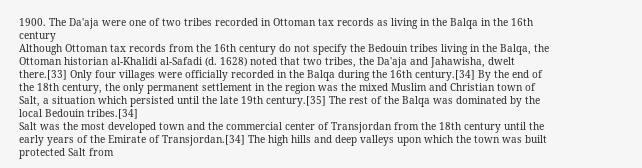1900. The Da'aja were one of two tribes recorded in Ottoman tax records as living in the Balqa in the 16th century
Although Ottoman tax records from the 16th century do not specify the Bedouin tribes living in the Balqa, the Ottoman historian al-Khalidi al-Safadi (d. 1628) noted that two tribes, the Da'aja and Jahawisha, dwelt there.[33] Only four villages were officially recorded in the Balqa during the 16th century.[34] By the end of the 18th century, the only permanent settlement in the region was the mixed Muslim and Christian town of Salt, a situation which persisted until the late 19th century.[35] The rest of the Balqa was dominated by the local Bedouin tribes.[34]
Salt was the most developed town and the commercial center of Transjordan from the 18th century until the early years of the Emirate of Transjordan.[34] The high hills and deep valleys upon which the town was built protected Salt from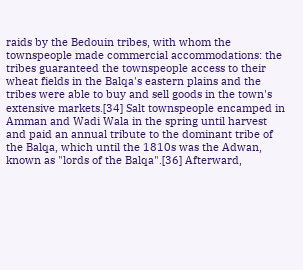raids by the Bedouin tribes, with whom the townspeople made commercial accommodations: the tribes guaranteed the townspeople access to their wheat fields in the Balqa's eastern plains and the tribes were able to buy and sell goods in the town's extensive markets.[34] Salt townspeople encamped in Amman and Wadi Wala in the spring until harvest and paid an annual tribute to the dominant tribe of the Balqa, which until the 1810s was the Adwan, known as "lords of the Balqa".[36] Afterward,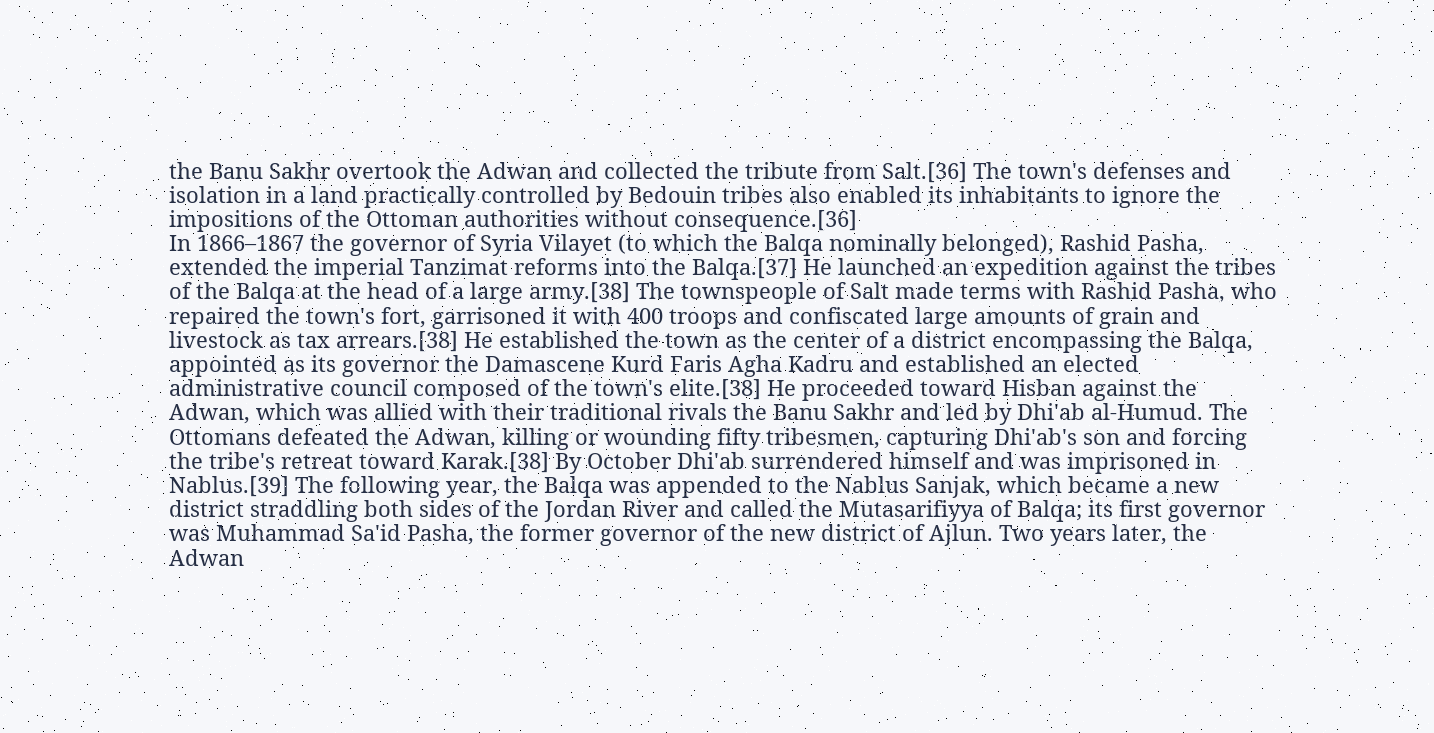the Banu Sakhr overtook the Adwan and collected the tribute from Salt.[36] The town's defenses and isolation in a land practically controlled by Bedouin tribes also enabled its inhabitants to ignore the impositions of the Ottoman authorities without consequence.[36]
In 1866–1867 the governor of Syria Vilayet (to which the Balqa nominally belonged), Rashid Pasha, extended the imperial Tanzimat reforms into the Balqa.[37] He launched an expedition against the tribes of the Balqa at the head of a large army.[38] The townspeople of Salt made terms with Rashid Pasha, who repaired the town's fort, garrisoned it with 400 troops and confiscated large amounts of grain and livestock as tax arrears.[38] He established the town as the center of a district encompassing the Balqa, appointed as its governor the Damascene Kurd Faris Agha Kadru and established an elected administrative council composed of the town's elite.[38] He proceeded toward Hisban against the Adwan, which was allied with their traditional rivals the Banu Sakhr and led by Dhi'ab al-Humud. The Ottomans defeated the Adwan, killing or wounding fifty tribesmen, capturing Dhi'ab's son and forcing the tribe's retreat toward Karak.[38] By October Dhi'ab surrendered himself and was imprisoned in Nablus.[39] The following year, the Balqa was appended to the Nablus Sanjak, which became a new district straddling both sides of the Jordan River and called the Mutasarifiyya of Balqa; its first governor was Muhammad Sa'id Pasha, the former governor of the new district of Ajlun. Two years later, the Adwan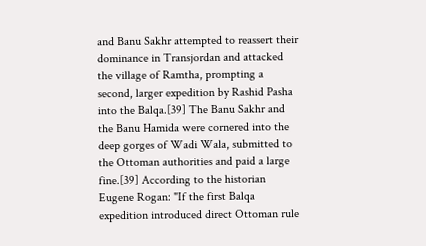and Banu Sakhr attempted to reassert their dominance in Transjordan and attacked the village of Ramtha, prompting a second, larger expedition by Rashid Pasha into the Balqa.[39] The Banu Sakhr and the Banu Hamida were cornered into the deep gorges of Wadi Wala, submitted to the Ottoman authorities and paid a large fine.[39] According to the historian Eugene Rogan: "If the first Balqa expedition introduced direct Ottoman rule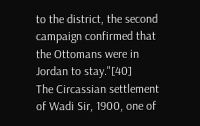to the district, the second campaign confirmed that the Ottomans were in Jordan to stay."[40]
The Circassian settlement of Wadi Sir, 1900, one of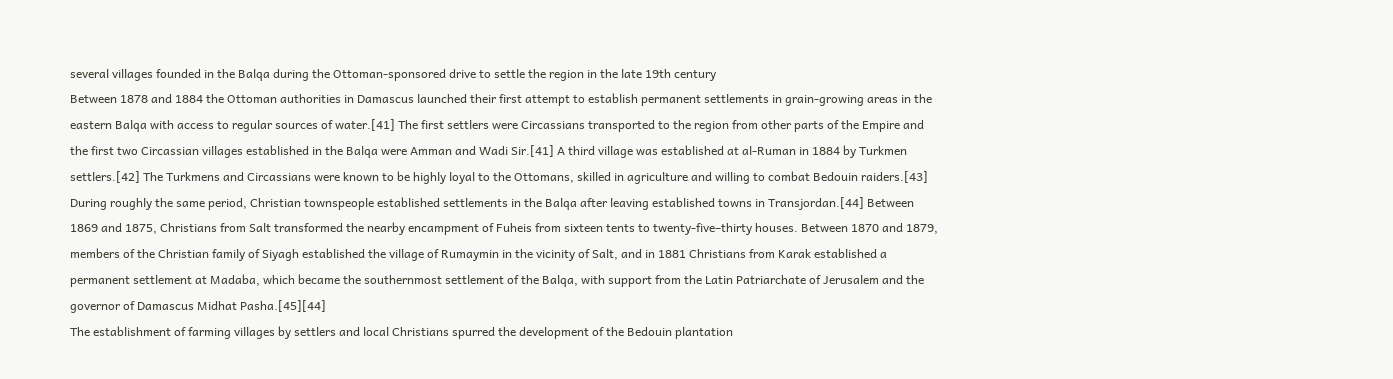several villages founded in the Balqa during the Ottoman-sponsored drive to settle the region in the late 19th century
Between 1878 and 1884 the Ottoman authorities in Damascus launched their first attempt to establish permanent settlements in grain-growing areas in the eastern Balqa with access to regular sources of water.[41] The first settlers were Circassians transported to the region from other parts of the Empire and the first two Circassian villages established in the Balqa were Amman and Wadi Sir.[41] A third village was established at al-Ruman in 1884 by Turkmen settlers.[42] The Turkmens and Circassians were known to be highly loyal to the Ottomans, skilled in agriculture and willing to combat Bedouin raiders.[43] During roughly the same period, Christian townspeople established settlements in the Balqa after leaving established towns in Transjordan.[44] Between 1869 and 1875, Christians from Salt transformed the nearby encampment of Fuheis from sixteen tents to twenty-five–thirty houses. Between 1870 and 1879, members of the Christian family of Siyagh established the village of Rumaymin in the vicinity of Salt, and in 1881 Christians from Karak established a permanent settlement at Madaba, which became the southernmost settlement of the Balqa, with support from the Latin Patriarchate of Jerusalem and the governor of Damascus Midhat Pasha.[45][44]
The establishment of farming villages by settlers and local Christians spurred the development of the Bedouin plantation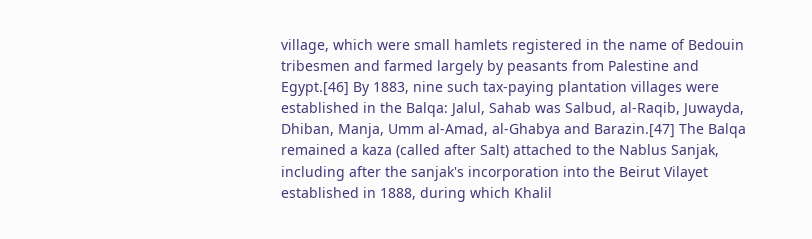village, which were small hamlets registered in the name of Bedouin tribesmen and farmed largely by peasants from Palestine and Egypt.[46] By 1883, nine such tax-paying plantation villages were established in the Balqa: Jalul, Sahab was Salbud, al-Raqib, Juwayda, Dhiban, Manja, Umm al-Amad, al-Ghabya and Barazin.[47] The Balqa remained a kaza (called after Salt) attached to the Nablus Sanjak, including after the sanjak's incorporation into the Beirut Vilayet established in 1888, during which Khalil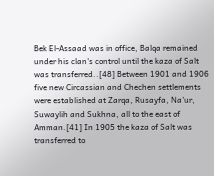Bek El-Assaad was in office, Balqa remained under his clan's control until the kaza of Salt was transferred..[48] Between 1901 and 1906 five new Circassian and Chechen settlements were established at Zarqa, Rusayfa, Na'ur, Suwaylih and Sukhna, all to the east of Amman.[41] In 1905 the kaza of Salt was transferred to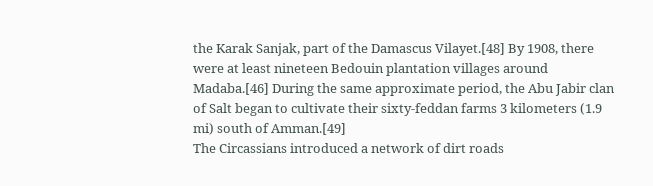the Karak Sanjak, part of the Damascus Vilayet.[48] By 1908, there were at least nineteen Bedouin plantation villages around Madaba.[46] During the same approximate period, the Abu Jabir clan of Salt began to cultivate their sixty-feddan farms 3 kilometers (1.9 mi) south of Amman.[49]
The Circassians introduced a network of dirt roads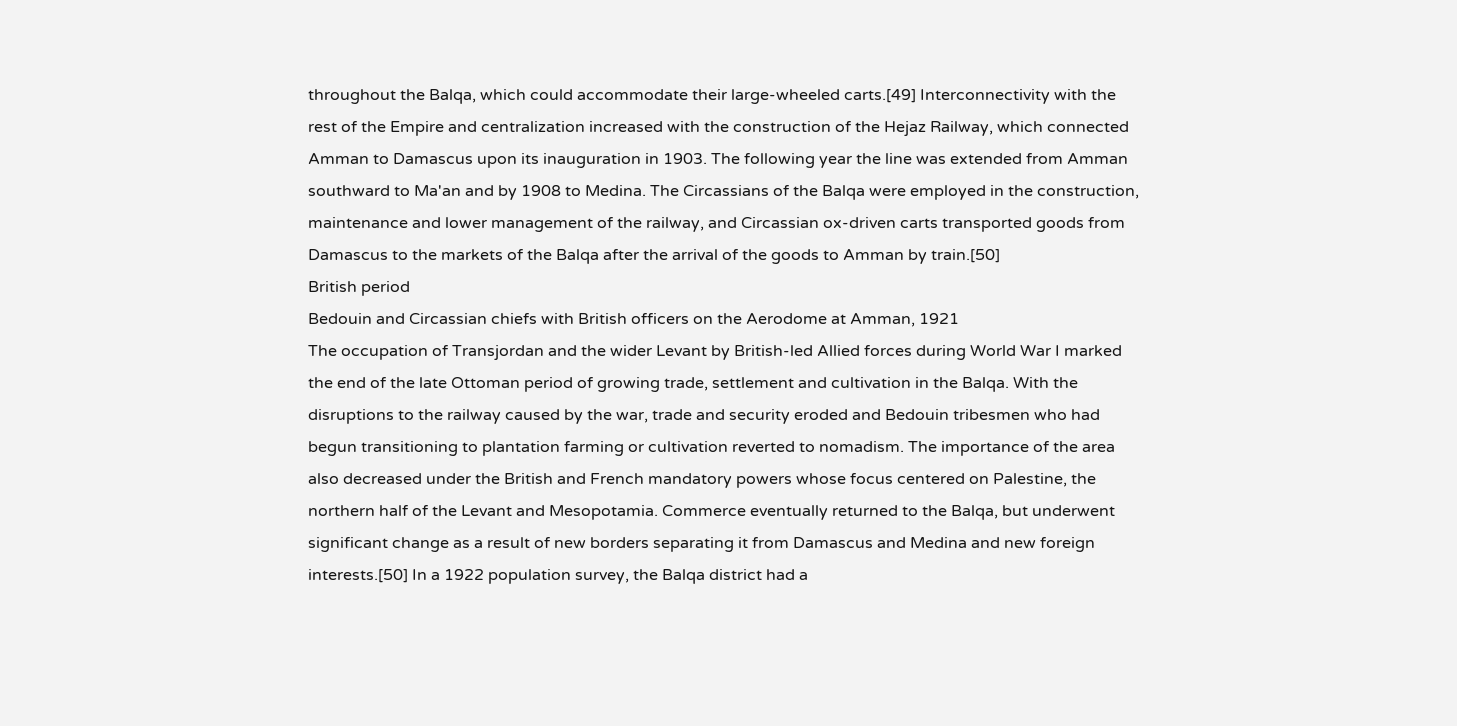throughout the Balqa, which could accommodate their large-wheeled carts.[49] Interconnectivity with the rest of the Empire and centralization increased with the construction of the Hejaz Railway, which connected Amman to Damascus upon its inauguration in 1903. The following year the line was extended from Amman southward to Ma'an and by 1908 to Medina. The Circassians of the Balqa were employed in the construction, maintenance and lower management of the railway, and Circassian ox-driven carts transported goods from Damascus to the markets of the Balqa after the arrival of the goods to Amman by train.[50]
British period
Bedouin and Circassian chiefs with British officers on the Aerodome at Amman, 1921
The occupation of Transjordan and the wider Levant by British-led Allied forces during World War I marked the end of the late Ottoman period of growing trade, settlement and cultivation in the Balqa. With the disruptions to the railway caused by the war, trade and security eroded and Bedouin tribesmen who had begun transitioning to plantation farming or cultivation reverted to nomadism. The importance of the area also decreased under the British and French mandatory powers whose focus centered on Palestine, the northern half of the Levant and Mesopotamia. Commerce eventually returned to the Balqa, but underwent significant change as a result of new borders separating it from Damascus and Medina and new foreign interests.[50] In a 1922 population survey, the Balqa district had a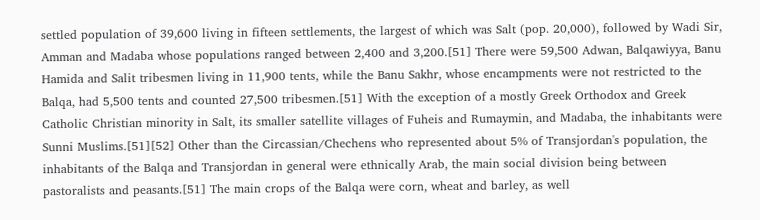settled population of 39,600 living in fifteen settlements, the largest of which was Salt (pop. 20,000), followed by Wadi Sir, Amman and Madaba whose populations ranged between 2,400 and 3,200.[51] There were 59,500 Adwan, Balqawiyya, Banu Hamida and Salit tribesmen living in 11,900 tents, while the Banu Sakhr, whose encampments were not restricted to the Balqa, had 5,500 tents and counted 27,500 tribesmen.[51] With the exception of a mostly Greek Orthodox and Greek Catholic Christian minority in Salt, its smaller satellite villages of Fuheis and Rumaymin, and Madaba, the inhabitants were Sunni Muslims.[51][52] Other than the Circassian/Chechens who represented about 5% of Transjordan's population, the inhabitants of the Balqa and Transjordan in general were ethnically Arab, the main social division being between pastoralists and peasants.[51] The main crops of the Balqa were corn, wheat and barley, as well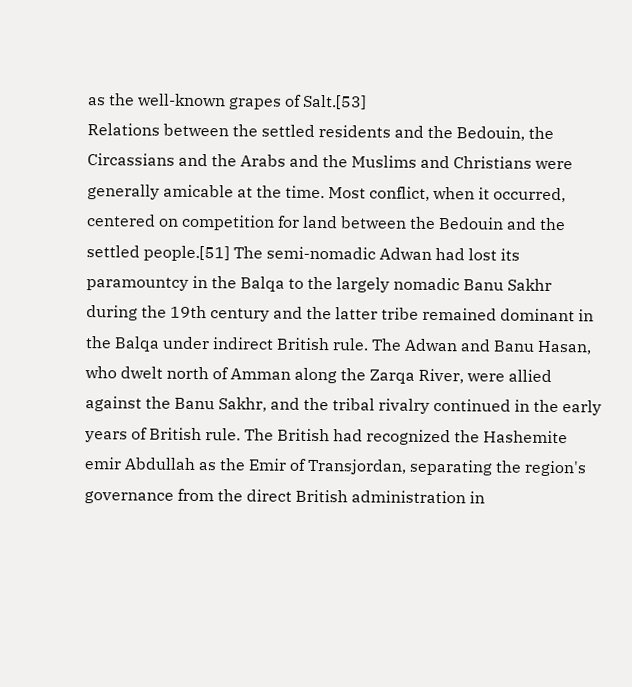as the well-known grapes of Salt.[53]
Relations between the settled residents and the Bedouin, the Circassians and the Arabs and the Muslims and Christians were generally amicable at the time. Most conflict, when it occurred, centered on competition for land between the Bedouin and the settled people.[51] The semi-nomadic Adwan had lost its paramountcy in the Balqa to the largely nomadic Banu Sakhr during the 19th century and the latter tribe remained dominant in the Balqa under indirect British rule. The Adwan and Banu Hasan, who dwelt north of Amman along the Zarqa River, were allied against the Banu Sakhr, and the tribal rivalry continued in the early years of British rule. The British had recognized the Hashemite emir Abdullah as the Emir of Transjordan, separating the region's governance from the direct British administration in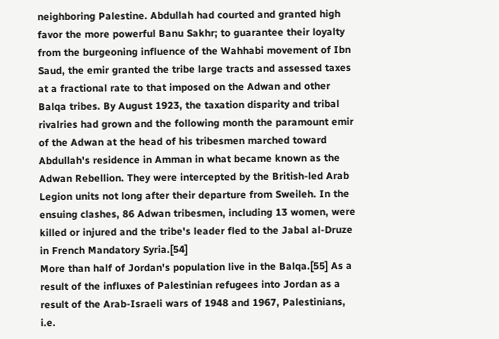neighboring Palestine. Abdullah had courted and granted high favor the more powerful Banu Sakhr; to guarantee their loyalty from the burgeoning influence of the Wahhabi movement of Ibn Saud, the emir granted the tribe large tracts and assessed taxes at a fractional rate to that imposed on the Adwan and other Balqa tribes. By August 1923, the taxation disparity and tribal rivalries had grown and the following month the paramount emir of the Adwan at the head of his tribesmen marched toward Abdullah's residence in Amman in what became known as the Adwan Rebellion. They were intercepted by the British-led Arab Legion units not long after their departure from Sweileh. In the ensuing clashes, 86 Adwan tribesmen, including 13 women, were killed or injured and the tribe's leader fled to the Jabal al-Druze in French Mandatory Syria.[54]
More than half of Jordan's population live in the Balqa.[55] As a result of the influxes of Palestinian refugees into Jordan as a result of the Arab-Israeli wars of 1948 and 1967, Palestinians, i.e.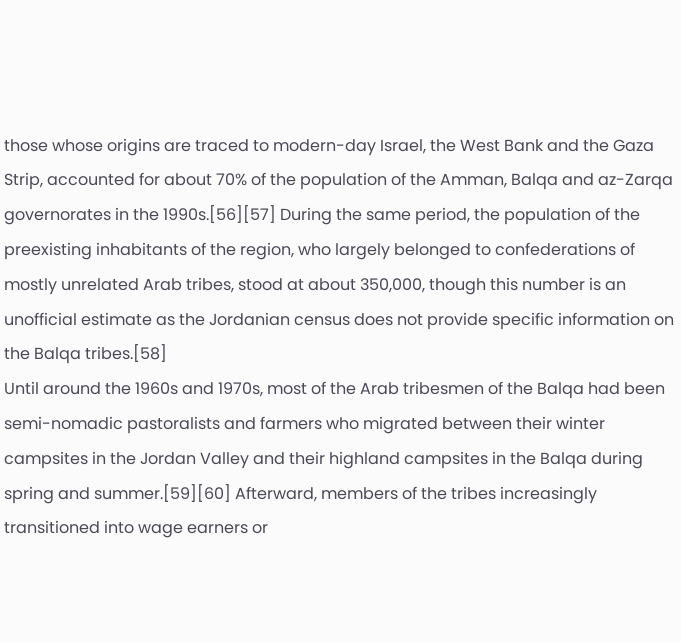those whose origins are traced to modern-day Israel, the West Bank and the Gaza Strip, accounted for about 70% of the population of the Amman, Balqa and az-Zarqa governorates in the 1990s.[56][57] During the same period, the population of the preexisting inhabitants of the region, who largely belonged to confederations of mostly unrelated Arab tribes, stood at about 350,000, though this number is an unofficial estimate as the Jordanian census does not provide specific information on the Balqa tribes.[58]
Until around the 1960s and 1970s, most of the Arab tribesmen of the Balqa had been semi-nomadic pastoralists and farmers who migrated between their winter campsites in the Jordan Valley and their highland campsites in the Balqa during spring and summer.[59][60] Afterward, members of the tribes increasingly transitioned into wage earners or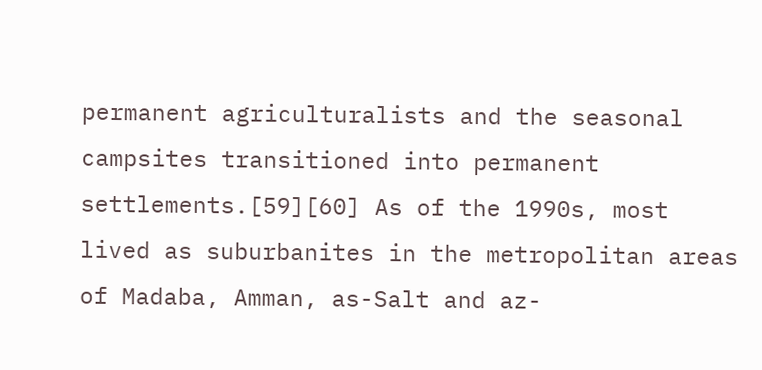permanent agriculturalists and the seasonal campsites transitioned into permanent settlements.[59][60] As of the 1990s, most lived as suburbanites in the metropolitan areas of Madaba, Amman, as-Salt and az-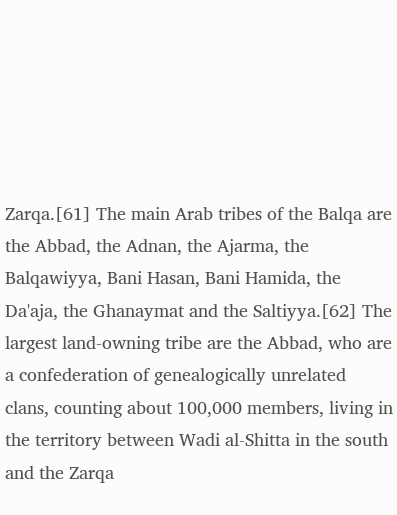Zarqa.[61] The main Arab tribes of the Balqa are the Abbad, the Adnan, the Ajarma, the Balqawiyya, Bani Hasan, Bani Hamida, the Da'aja, the Ghanaymat and the Saltiyya.[62] The largest land-owning tribe are the Abbad, who are a confederation of genealogically unrelated clans, counting about 100,000 members, living in the territory between Wadi al-Shitta in the south and the Zarqa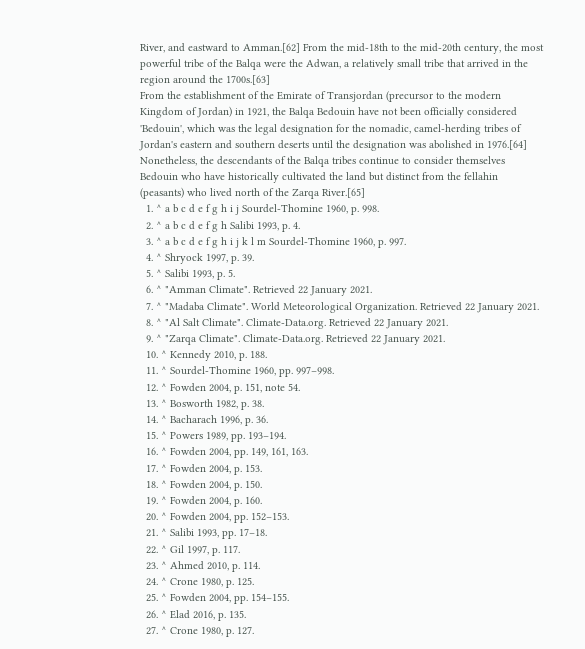River, and eastward to Amman.[62] From the mid-18th to the mid-20th century, the most powerful tribe of the Balqa were the Adwan, a relatively small tribe that arrived in the region around the 1700s.[63]
From the establishment of the Emirate of Transjordan (precursor to the modern Kingdom of Jordan) in 1921, the Balqa Bedouin have not been officially considered 'Bedouin', which was the legal designation for the nomadic, camel-herding tribes of Jordan's eastern and southern deserts until the designation was abolished in 1976.[64] Nonetheless, the descendants of the Balqa tribes continue to consider themselves Bedouin who have historically cultivated the land but distinct from the fellahin (peasants) who lived north of the Zarqa River.[65]
  1. ^ a b c d e f g h i j Sourdel-Thomine 1960, p. 998.
  2. ^ a b c d e f g h Salibi 1993, p. 4.
  3. ^ a b c d e f g h i j k l m Sourdel-Thomine 1960, p. 997.
  4. ^ Shryock 1997, p. 39.
  5. ^ Salibi 1993, p. 5.
  6. ^ "Amman Climate". Retrieved 22 January 2021.
  7. ^ "Madaba Climate". World Meteorological Organization. Retrieved 22 January 2021.
  8. ^ "Al Salt Climate". Climate-Data.org. Retrieved 22 January 2021.
  9. ^ "Zarqa Climate". Climate-Data.org. Retrieved 22 January 2021.
  10. ^ Kennedy 2010, p. 188.
  11. ^ Sourdel-Thomine 1960, pp. 997–998.
  12. ^ Fowden 2004, p. 151, note 54.
  13. ^ Bosworth 1982, p. 38.
  14. ^ Bacharach 1996, p. 36.
  15. ^ Powers 1989, pp. 193–194.
  16. ^ Fowden 2004, pp. 149, 161, 163.
  17. ^ Fowden 2004, p. 153.
  18. ^ Fowden 2004, p. 150.
  19. ^ Fowden 2004, p. 160.
  20. ^ Fowden 2004, pp. 152–153.
  21. ^ Salibi 1993, pp. 17–18.
  22. ^ Gil 1997, p. 117.
  23. ^ Ahmed 2010, p. 114.
  24. ^ Crone 1980, p. 125.
  25. ^ Fowden 2004, pp. 154–155.
  26. ^ Elad 2016, p. 135.
  27. ^ Crone 1980, p. 127.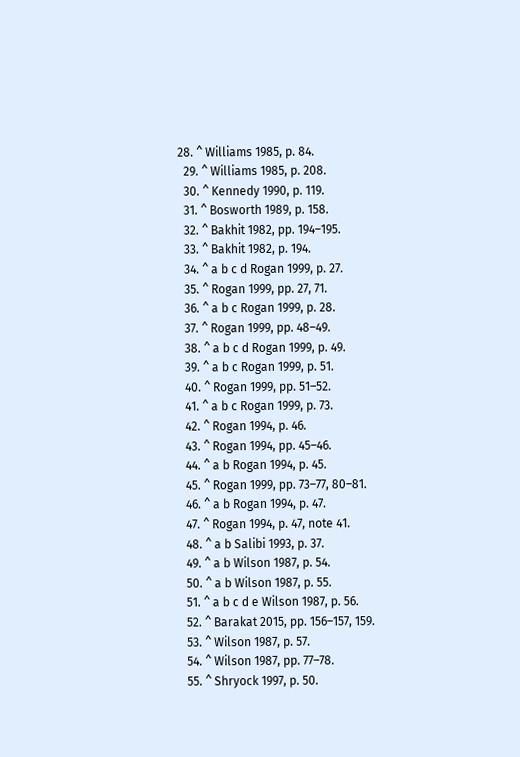28. ^ Williams 1985, p. 84.
  29. ^ Williams 1985, p. 208.
  30. ^ Kennedy 1990, p. 119.
  31. ^ Bosworth 1989, p. 158.
  32. ^ Bakhit 1982, pp. 194–195.
  33. ^ Bakhit 1982, p. 194.
  34. ^ a b c d Rogan 1999, p. 27.
  35. ^ Rogan 1999, pp. 27, 71.
  36. ^ a b c Rogan 1999, p. 28.
  37. ^ Rogan 1999, pp. 48–49.
  38. ^ a b c d Rogan 1999, p. 49.
  39. ^ a b c Rogan 1999, p. 51.
  40. ^ Rogan 1999, pp. 51–52.
  41. ^ a b c Rogan 1999, p. 73.
  42. ^ Rogan 1994, p. 46.
  43. ^ Rogan 1994, pp. 45–46.
  44. ^ a b Rogan 1994, p. 45.
  45. ^ Rogan 1999, pp. 73–77, 80–81.
  46. ^ a b Rogan 1994, p. 47.
  47. ^ Rogan 1994, p. 47, note 41.
  48. ^ a b Salibi 1993, p. 37.
  49. ^ a b Wilson 1987, p. 54.
  50. ^ a b Wilson 1987, p. 55.
  51. ^ a b c d e Wilson 1987, p. 56.
  52. ^ Barakat 2015, pp. 156–157, 159.
  53. ^ Wilson 1987, p. 57.
  54. ^ Wilson 1987, pp. 77–78.
  55. ^ Shryock 1997, p. 50.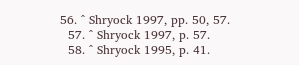56. ^ Shryock 1997, pp. 50, 57.
  57. ^ Shryock 1997, p. 57.
  58. ^ Shryock 1995, p. 41.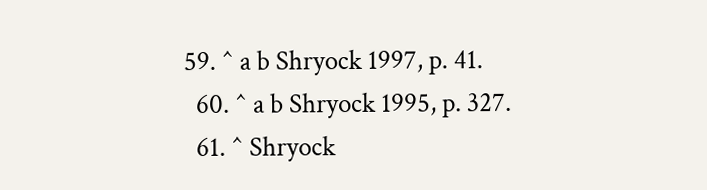59. ^ a b Shryock 1997, p. 41.
  60. ^ a b Shryock 1995, p. 327.
  61. ^ Shryock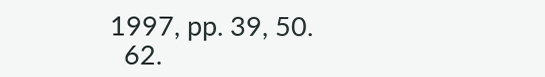1997, pp. 39, 50.
  62.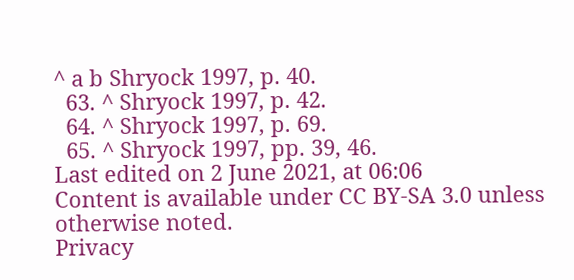^ a b Shryock 1997, p. 40.
  63. ^ Shryock 1997, p. 42.
  64. ^ Shryock 1997, p. 69.
  65. ^ Shryock 1997, pp. 39, 46.
Last edited on 2 June 2021, at 06:06
Content is available under CC BY-SA 3.0 unless otherwise noted.
Privacy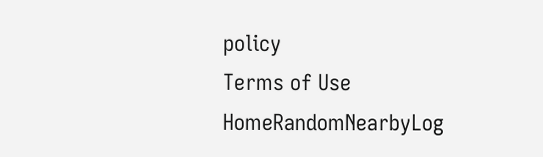policy
Terms of Use
HomeRandomNearbyLog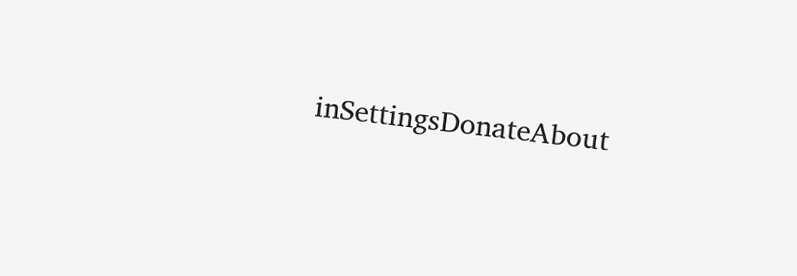inSettingsDonateAbout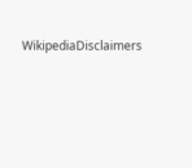WikipediaDisclaimers